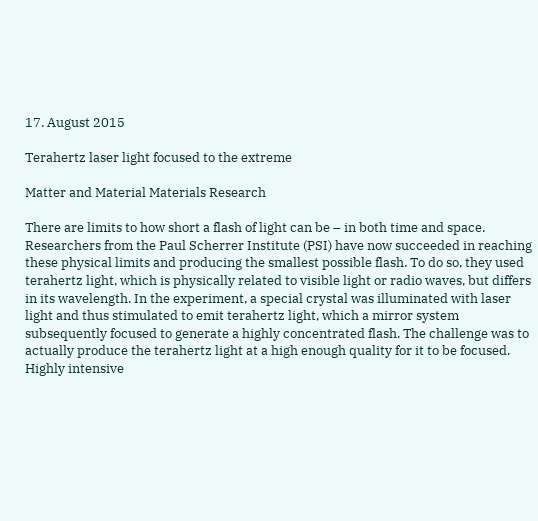17. August 2015

Terahertz laser light focused to the extreme

Matter and Material Materials Research

There are limits to how short a flash of light can be – in both time and space. Researchers from the Paul Scherrer Institute (PSI) have now succeeded in reaching these physical limits and producing the smallest possible flash. To do so, they used terahertz light, which is physically related to visible light or radio waves, but differs in its wavelength. In the experiment, a special crystal was illuminated with laser light and thus stimulated to emit terahertz light, which a mirror system subsequently focused to generate a highly concentrated flash. The challenge was to actually produce the terahertz light at a high enough quality for it to be focused. Highly intensive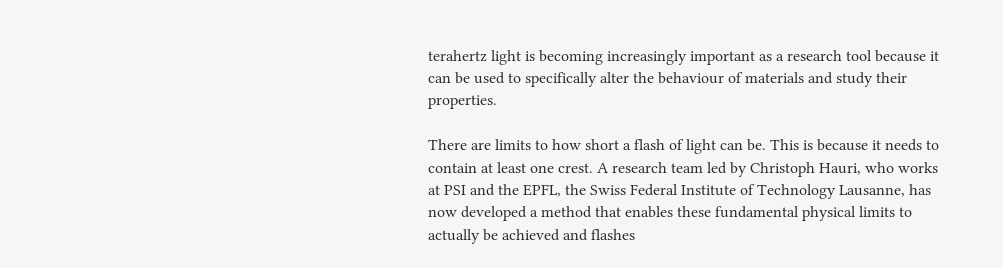terahertz light is becoming increasingly important as a research tool because it can be used to specifically alter the behaviour of materials and study their properties.

There are limits to how short a flash of light can be. This is because it needs to contain at least one crest. A research team led by Christoph Hauri, who works at PSI and the EPFL, the Swiss Federal Institute of Technology Lausanne, has now developed a method that enables these fundamental physical limits to actually be achieved and flashes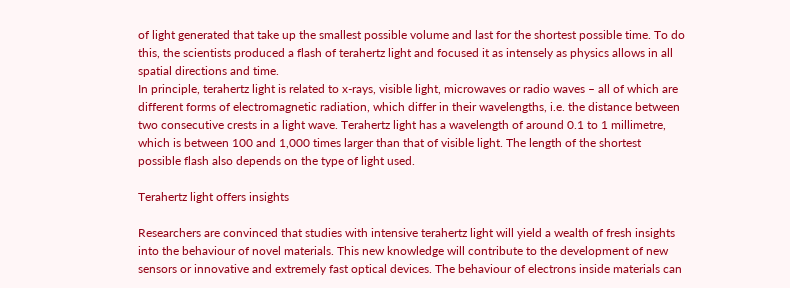of light generated that take up the smallest possible volume and last for the shortest possible time. To do this, the scientists produced a flash of terahertz light and focused it as intensely as physics allows in all spatial directions and time.
In principle, terahertz light is related to x-rays, visible light, microwaves or radio waves – all of which are different forms of electromagnetic radiation, which differ in their wavelengths, i.e. the distance between two consecutive crests in a light wave. Terahertz light has a wavelength of around 0.1 to 1 millimetre, which is between 100 and 1,000 times larger than that of visible light. The length of the shortest possible flash also depends on the type of light used.

Terahertz light offers insights

Researchers are convinced that studies with intensive terahertz light will yield a wealth of fresh insights into the behaviour of novel materials. This new knowledge will contribute to the development of new sensors or innovative and extremely fast optical devices. The behaviour of electrons inside materials can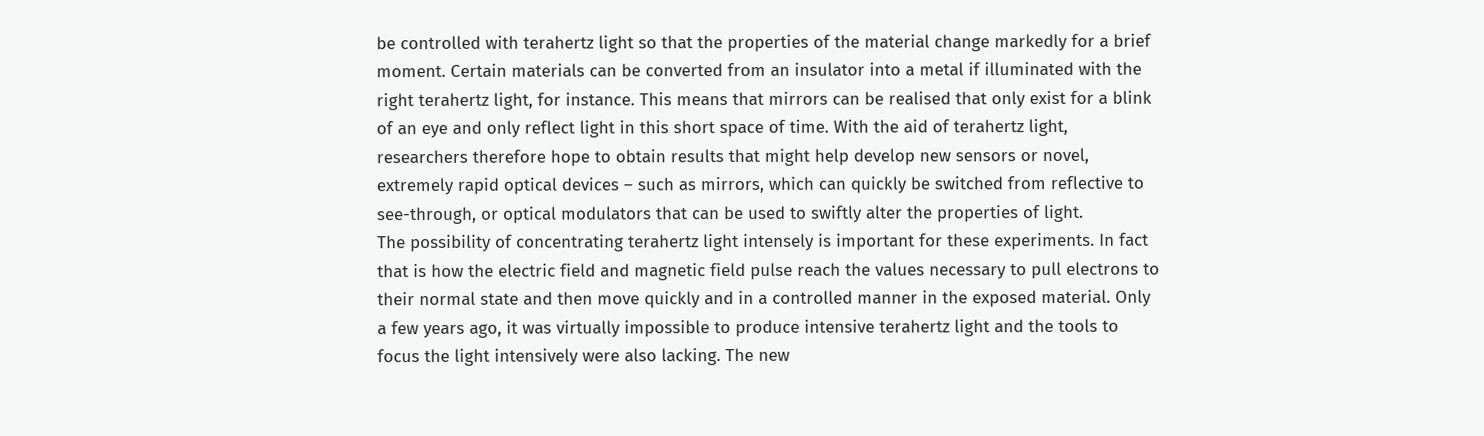be controlled with terahertz light so that the properties of the material change markedly for a brief moment. Certain materials can be converted from an insulator into a metal if illuminated with the right terahertz light, for instance. This means that mirrors can be realised that only exist for a blink of an eye and only reflect light in this short space of time. With the aid of terahertz light, researchers therefore hope to obtain results that might help develop new sensors or novel, extremely rapid optical devices – such as mirrors, which can quickly be switched from reflective to see-through, or optical modulators that can be used to swiftly alter the properties of light.
The possibility of concentrating terahertz light intensely is important for these experiments. In fact that is how the electric field and magnetic field pulse reach the values necessary to pull electrons to their normal state and then move quickly and in a controlled manner in the exposed material. Only a few years ago, it was virtually impossible to produce intensive terahertz light and the tools to focus the light intensively were also lacking. The new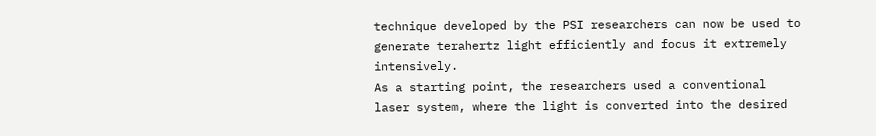technique developed by the PSI researchers can now be used to generate terahertz light efficiently and focus it extremely intensively.
As a starting point, the researchers used a conventional laser system, where the light is converted into the desired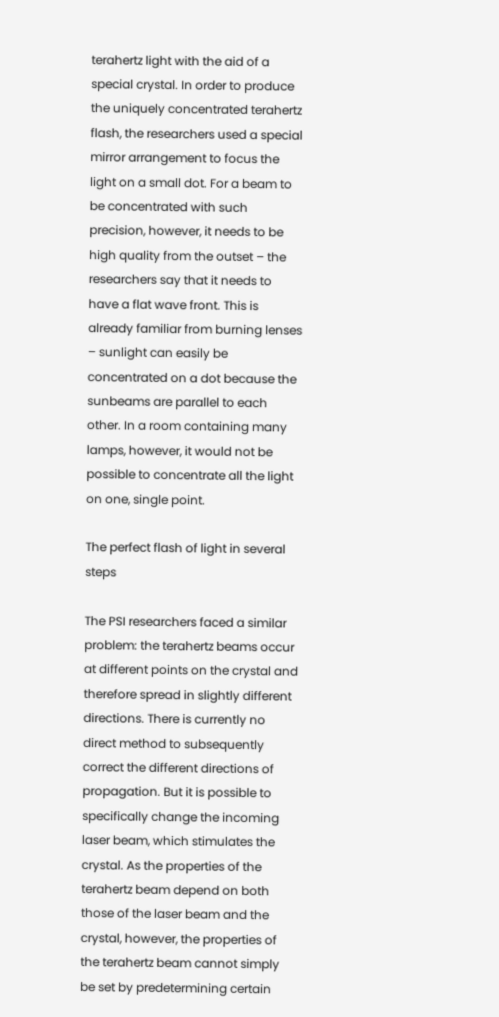terahertz light with the aid of a special crystal. In order to produce the uniquely concentrated terahertz flash, the researchers used a special mirror arrangement to focus the light on a small dot. For a beam to be concentrated with such precision, however, it needs to be high quality from the outset – the researchers say that it needs to have a flat wave front. This is already familiar from burning lenses – sunlight can easily be concentrated on a dot because the sunbeams are parallel to each other. In a room containing many lamps, however, it would not be possible to concentrate all the light on one, single point.

The perfect flash of light in several steps

The PSI researchers faced a similar problem: the terahertz beams occur at different points on the crystal and therefore spread in slightly different directions. There is currently no direct method to subsequently correct the different directions of propagation. But it is possible to specifically change the incoming laser beam, which stimulates the crystal. As the properties of the terahertz beam depend on both those of the laser beam and the crystal, however, the properties of the terahertz beam cannot simply be set by predetermining certain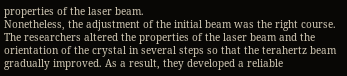properties of the laser beam.
Nonetheless, the adjustment of the initial beam was the right course. The researchers altered the properties of the laser beam and the orientation of the crystal in several steps so that the terahertz beam gradually improved. As a result, they developed a reliable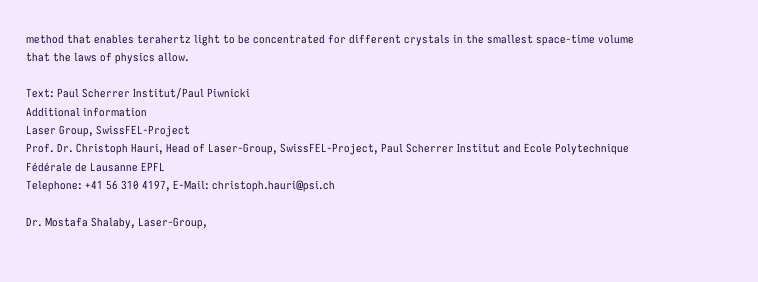method that enables terahertz light to be concentrated for different crystals in the smallest space-time volume that the laws of physics allow.

Text: Paul Scherrer Institut/Paul Piwnicki
Additional information
Laser Group, SwissFEL-Project
Prof. Dr. Christoph Hauri, Head of Laser-Group, SwissFEL-Project, Paul Scherrer Institut and Ecole Polytechnique Fédérale de Lausanne EPFL
Telephone: +41 56 310 4197, E-Mail: christoph.hauri@psi.ch

Dr. Mostafa Shalaby, Laser-Group,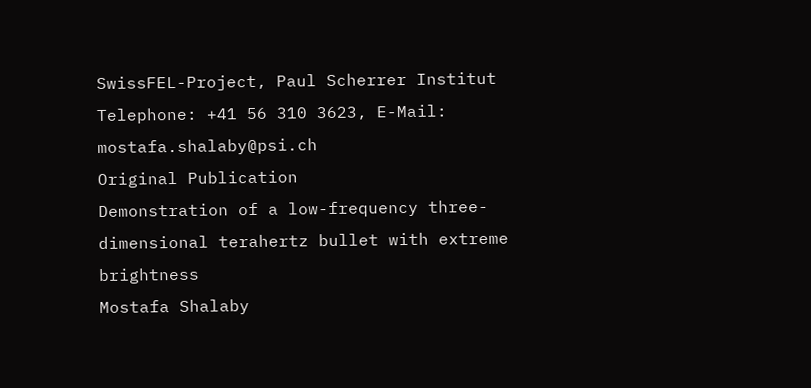SwissFEL-Project, Paul Scherrer Institut
Telephone: +41 56 310 3623, E-Mail: mostafa.shalaby@psi.ch
Original Publication
Demonstration of a low-frequency three-dimensional terahertz bullet with extreme brightness
Mostafa Shalaby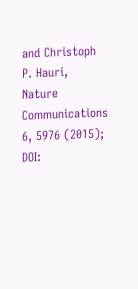and Christoph P. Hauri,
Nature Communications 6, 5976 (2015);
DOI: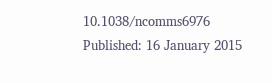10.1038/ncomms6976 Published: 16 January 2015